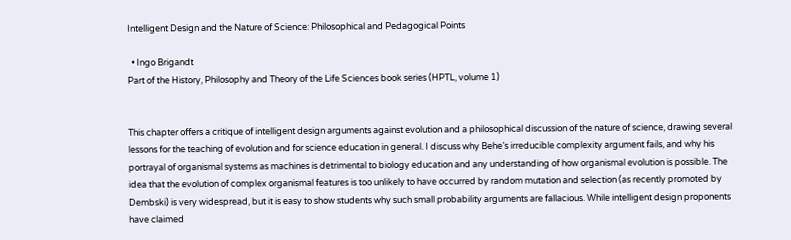Intelligent Design and the Nature of Science: Philosophical and Pedagogical Points

  • Ingo Brigandt
Part of the History, Philosophy and Theory of the Life Sciences book series (HPTL, volume 1)


This chapter offers a critique of intelligent design arguments against evolution and a philosophical discussion of the nature of science, drawing several lessons for the teaching of evolution and for science education in general. I discuss why Behe’s irreducible complexity argument fails, and why his portrayal of organismal systems as machines is detrimental to biology education and any understanding of how organismal evolution is possible. The idea that the evolution of complex organismal features is too unlikely to have occurred by random mutation and selection (as recently promoted by Dembski) is very widespread, but it is easy to show students why such small probability arguments are fallacious. While intelligent design proponents have claimed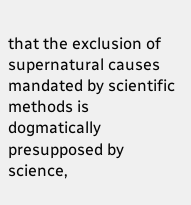that the exclusion of supernatural causes mandated by scientific methods is dogmatically presupposed by science,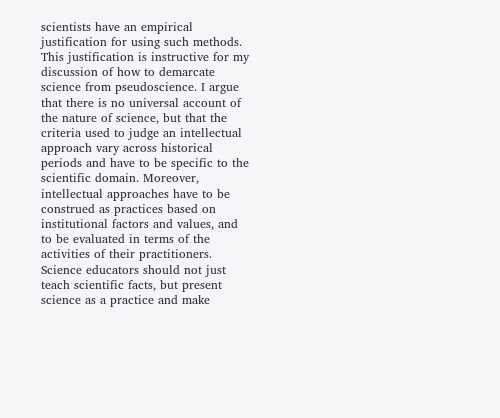scientists have an empirical justification for using such methods. This justification is instructive for my discussion of how to demarcate science from pseudoscience. I argue that there is no universal account of the nature of science, but that the criteria used to judge an intellectual approach vary across historical periods and have to be specific to the scientific domain. Moreover, intellectual approaches have to be construed as practices based on institutional factors and values, and to be evaluated in terms of the activities of their practitioners. Science educators should not just teach scientific facts, but present science as a practice and make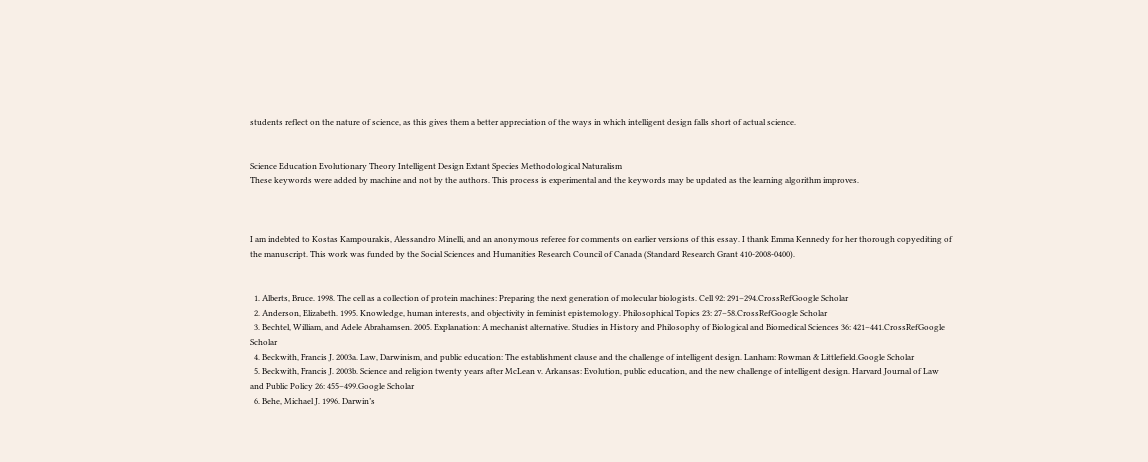students reflect on the nature of science, as this gives them a better appreciation of the ways in which intelligent design falls short of actual science.


Science Education Evolutionary Theory Intelligent Design Extant Species Methodological Naturalism
These keywords were added by machine and not by the authors. This process is experimental and the keywords may be updated as the learning algorithm improves.



I am indebted to Kostas Kampourakis, Alessandro Minelli, and an anonymous referee for comments on earlier versions of this essay. I thank Emma Kennedy for her thorough copyediting of the manuscript. This work was funded by the Social Sciences and Humanities Research Council of Canada (Standard Research Grant 410-2008-0400).


  1. Alberts, Bruce. 1998. The cell as a collection of protein machines: Preparing the next generation of molecular biologists. Cell 92: 291–294.CrossRefGoogle Scholar
  2. Anderson, Elizabeth. 1995. Knowledge, human interests, and objectivity in feminist epistemology. Philosophical Topics 23: 27–58.CrossRefGoogle Scholar
  3. Bechtel, William, and Adele Abrahamsen. 2005. Explanation: A mechanist alternative. Studies in History and Philosophy of Biological and Biomedical Sciences 36: 421–441.CrossRefGoogle Scholar
  4. Beckwith, Francis J. 2003a. Law, Darwinism, and public education: The establishment clause and the challenge of intelligent design. Lanham: Rowman & Littlefield.Google Scholar
  5. Beckwith, Francis J. 2003b. Science and religion twenty years after McLean v. Arkansas: Evolution, public education, and the new challenge of intelligent design. Harvard Journal of Law and Public Policy 26: 455–499.Google Scholar
  6. Behe, Michael J. 1996. Darwin’s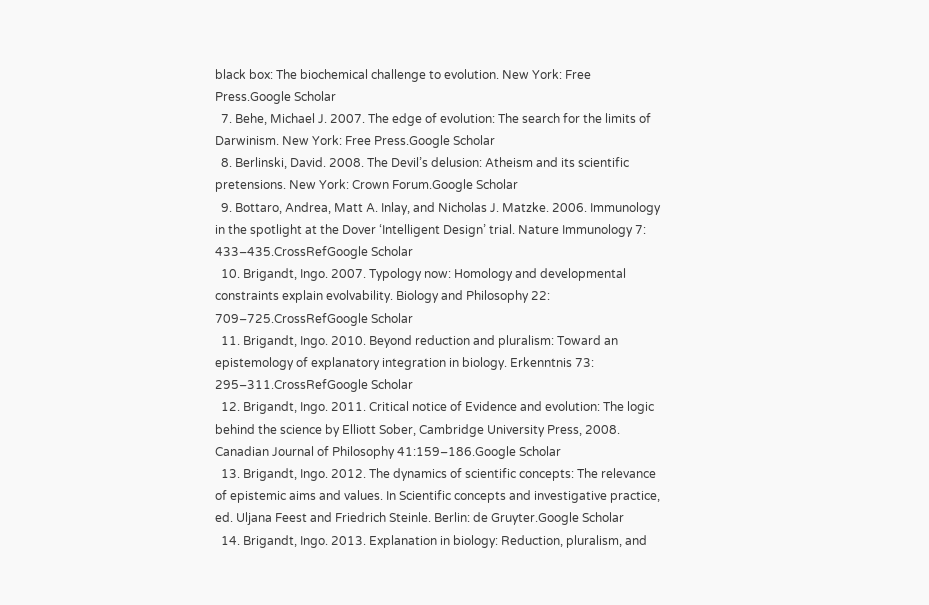black box: The biochemical challenge to evolution. New York: Free Press.Google Scholar
  7. Behe, Michael J. 2007. The edge of evolution: The search for the limits of Darwinism. New York: Free Press.Google Scholar
  8. Berlinski, David. 2008. The Devil’s delusion: Atheism and its scientific pretensions. New York: Crown Forum.Google Scholar
  9. Bottaro, Andrea, Matt A. Inlay, and Nicholas J. Matzke. 2006. Immunology in the spotlight at the Dover ‘Intelligent Design’ trial. Nature Immunology 7: 433–435.CrossRefGoogle Scholar
  10. Brigandt, Ingo. 2007. Typology now: Homology and developmental constraints explain evolvability. Biology and Philosophy 22: 709–725.CrossRefGoogle Scholar
  11. Brigandt, Ingo. 2010. Beyond reduction and pluralism: Toward an epistemology of explanatory integration in biology. Erkenntnis 73: 295–311.CrossRefGoogle Scholar
  12. Brigandt, Ingo. 2011. Critical notice of Evidence and evolution: The logic behind the science by Elliott Sober, Cambridge University Press, 2008. Canadian Journal of Philosophy 41:159–186.Google Scholar
  13. Brigandt, Ingo. 2012. The dynamics of scientific concepts: The relevance of epistemic aims and values. In Scientific concepts and investigative practice, ed. Uljana Feest and Friedrich Steinle. Berlin: de Gruyter.Google Scholar
  14. Brigandt, Ingo. 2013. Explanation in biology: Reduction, pluralism, and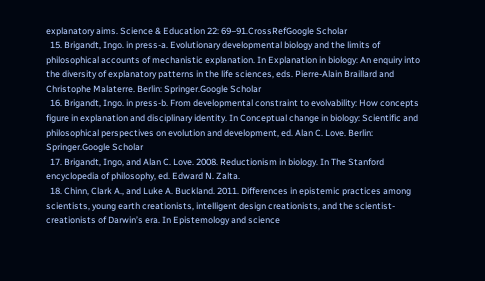explanatory aims. Science & Education 22: 69–91.CrossRefGoogle Scholar
  15. Brigandt, Ingo. in press-a. Evolutionary developmental biology and the limits of philosophical accounts of mechanistic explanation. In Explanation in biology: An enquiry into the diversity of explanatory patterns in the life sciences, eds. Pierre-Alain Braillard and Christophe Malaterre. Berlin: Springer.Google Scholar
  16. Brigandt, Ingo. in press-b. From developmental constraint to evolvability: How concepts figure in explanation and disciplinary identity. In Conceptual change in biology: Scientific and philosophical perspectives on evolution and development, ed. Alan C. Love. Berlin: Springer.Google Scholar
  17. Brigandt, Ingo, and Alan C. Love. 2008. Reductionism in biology. In The Stanford encyclopedia of philosophy, ed. Edward N. Zalta.
  18. Chinn, Clark A., and Luke A. Buckland. 2011. Differences in epistemic practices among scientists, young earth creationists, intelligent design creationists, and the scientist-creationists of Darwin’s era. In Epistemology and science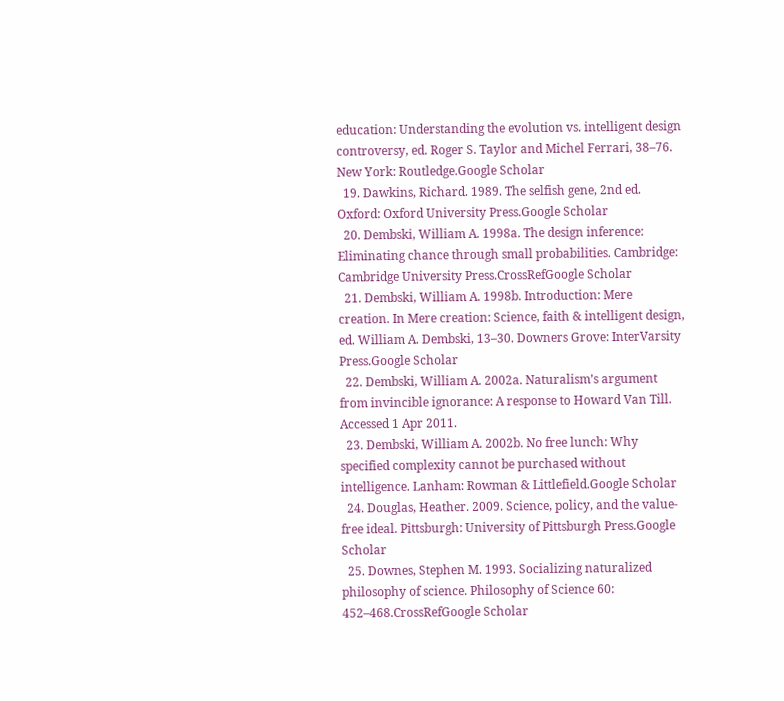education: Understanding the evolution vs. intelligent design controversy, ed. Roger S. Taylor and Michel Ferrari, 38–76. New York: Routledge.Google Scholar
  19. Dawkins, Richard. 1989. The selfish gene, 2nd ed. Oxford: Oxford University Press.Google Scholar
  20. Dembski, William A. 1998a. The design inference: Eliminating chance through small probabilities. Cambridge: Cambridge University Press.CrossRefGoogle Scholar
  21. Dembski, William A. 1998b. Introduction: Mere creation. In Mere creation: Science, faith & intelligent design, ed. William A. Dembski, 13–30. Downers Grove: InterVarsity Press.Google Scholar
  22. Dembski, William A. 2002a. Naturalism’s argument from invincible ignorance: A response to Howard Van Till. Accessed 1 Apr 2011.
  23. Dembski, William A. 2002b. No free lunch: Why specified complexity cannot be purchased without intelligence. Lanham: Rowman & Littlefield.Google Scholar
  24. Douglas, Heather. 2009. Science, policy, and the value-free ideal. Pittsburgh: University of Pittsburgh Press.Google Scholar
  25. Downes, Stephen M. 1993. Socializing naturalized philosophy of science. Philosophy of Science 60: 452–468.CrossRefGoogle Scholar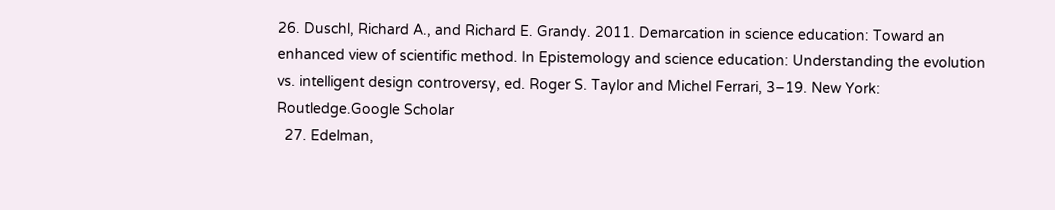26. Duschl, Richard A., and Richard E. Grandy. 2011. Demarcation in science education: Toward an enhanced view of scientific method. In Epistemology and science education: Understanding the evolution vs. intelligent design controversy, ed. Roger S. Taylor and Michel Ferrari, 3–19. New York: Routledge.Google Scholar
  27. Edelman,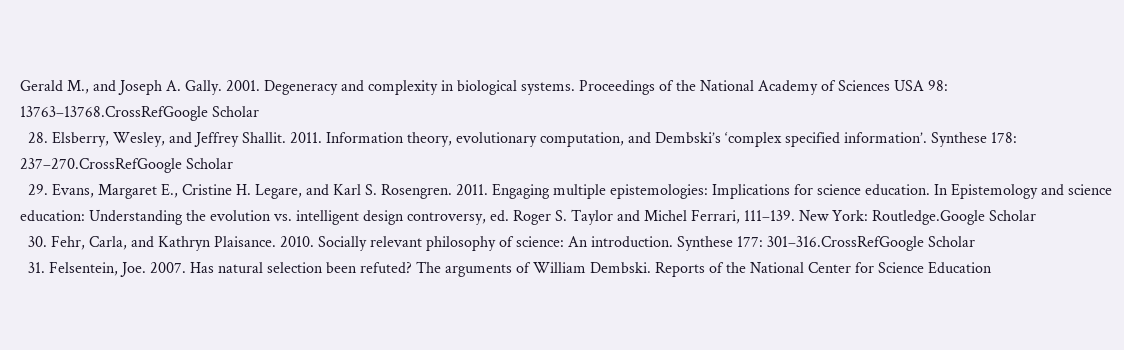Gerald M., and Joseph A. Gally. 2001. Degeneracy and complexity in biological systems. Proceedings of the National Academy of Sciences USA 98: 13763–13768.CrossRefGoogle Scholar
  28. Elsberry, Wesley, and Jeffrey Shallit. 2011. Information theory, evolutionary computation, and Dembski’s ‘complex specified information’. Synthese 178: 237–270.CrossRefGoogle Scholar
  29. Evans, Margaret E., Cristine H. Legare, and Karl S. Rosengren. 2011. Engaging multiple epistemologies: Implications for science education. In Epistemology and science education: Understanding the evolution vs. intelligent design controversy, ed. Roger S. Taylor and Michel Ferrari, 111–139. New York: Routledge.Google Scholar
  30. Fehr, Carla, and Kathryn Plaisance. 2010. Socially relevant philosophy of science: An introduction. Synthese 177: 301–316.CrossRefGoogle Scholar
  31. Felsentein, Joe. 2007. Has natural selection been refuted? The arguments of William Dembski. Reports of the National Center for Science Education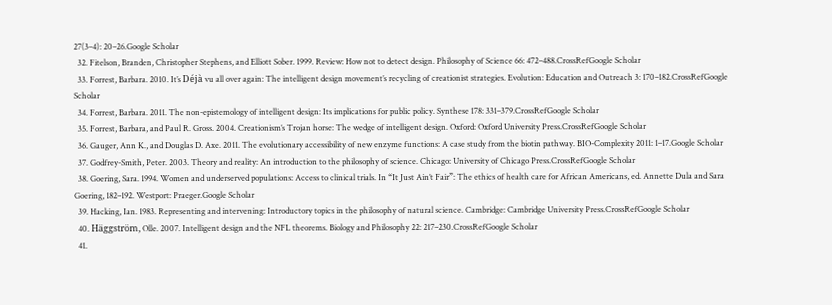27(3–4): 20–26.Google Scholar
  32. Fitelson, Branden, Christopher Stephens, and Elliott Sober. 1999. Review: How not to detect design. Philosophy of Science 66: 472–488.CrossRefGoogle Scholar
  33. Forrest, Barbara. 2010. It’s Déjà vu all over again: The intelligent design movement’s recycling of creationist strategies. Evolution: Education and Outreach 3: 170–182.CrossRefGoogle Scholar
  34. Forrest, Barbara. 2011. The non-epistemology of intelligent design: Its implications for public policy. Synthese 178: 331–379.CrossRefGoogle Scholar
  35. Forrest, Barbara, and Paul R. Gross. 2004. Creationism’s Trojan horse: The wedge of intelligent design. Oxford: Oxford University Press.CrossRefGoogle Scholar
  36. Gauger, Ann K., and Douglas D. Axe. 2011. The evolutionary accessibility of new enzyme functions: A case study from the biotin pathway. BIO-Complexity 2011: 1–17.Google Scholar
  37. Godfrey-Smith, Peter. 2003. Theory and reality: An introduction to the philosophy of science. Chicago: University of Chicago Press.CrossRefGoogle Scholar
  38. Goering, Sara. 1994. Women and underserved populations: Access to clinical trials. In “It Just Ain’t Fair”: The ethics of health care for African Americans, ed. Annette Dula and Sara Goering, 182–192. Westport: Praeger.Google Scholar
  39. Hacking, Ian. 1983. Representing and intervening: Introductory topics in the philosophy of natural science. Cambridge: Cambridge University Press.CrossRefGoogle Scholar
  40. Häggström, Olle. 2007. Intelligent design and the NFL theorems. Biology and Philosophy 22: 217–230.CrossRefGoogle Scholar
  41.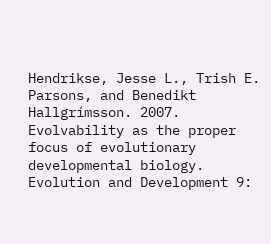Hendrikse, Jesse L., Trish E. Parsons, and Benedikt Hallgrímsson. 2007. Evolvability as the proper focus of evolutionary developmental biology. Evolution and Development 9: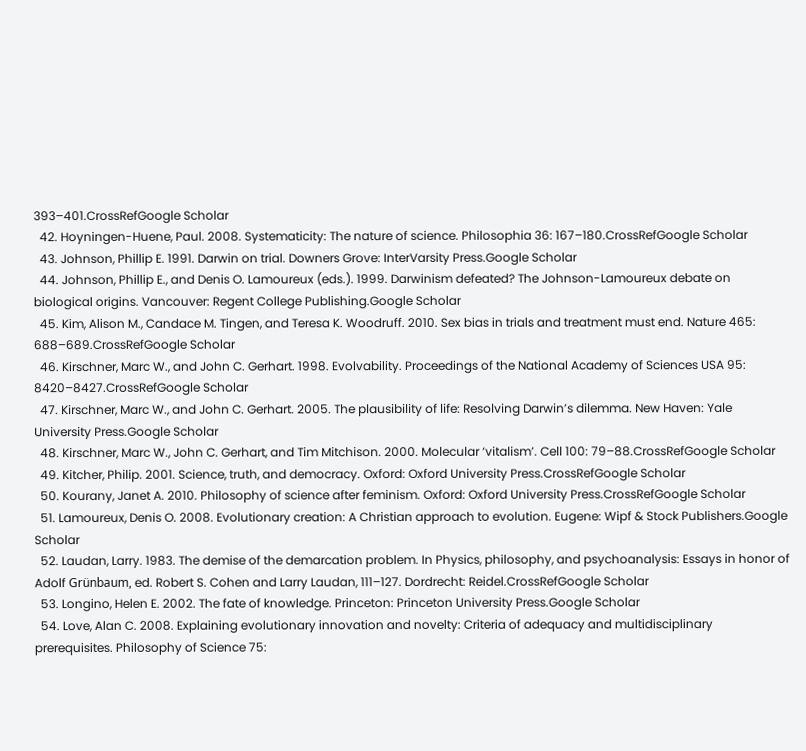393–401.CrossRefGoogle Scholar
  42. Hoyningen-Huene, Paul. 2008. Systematicity: The nature of science. Philosophia 36: 167–180.CrossRefGoogle Scholar
  43. Johnson, Phillip E. 1991. Darwin on trial. Downers Grove: InterVarsity Press.Google Scholar
  44. Johnson, Phillip E., and Denis O. Lamoureux (eds.). 1999. Darwinism defeated? The Johnson-Lamoureux debate on biological origins. Vancouver: Regent College Publishing.Google Scholar
  45. Kim, Alison M., Candace M. Tingen, and Teresa K. Woodruff. 2010. Sex bias in trials and treatment must end. Nature 465: 688–689.CrossRefGoogle Scholar
  46. Kirschner, Marc W., and John C. Gerhart. 1998. Evolvability. Proceedings of the National Academy of Sciences USA 95: 8420–8427.CrossRefGoogle Scholar
  47. Kirschner, Marc W., and John C. Gerhart. 2005. The plausibility of life: Resolving Darwin’s dilemma. New Haven: Yale University Press.Google Scholar
  48. Kirschner, Marc W., John C. Gerhart, and Tim Mitchison. 2000. Molecular ‘vitalism’. Cell 100: 79–88.CrossRefGoogle Scholar
  49. Kitcher, Philip. 2001. Science, truth, and democracy. Oxford: Oxford University Press.CrossRefGoogle Scholar
  50. Kourany, Janet A. 2010. Philosophy of science after feminism. Oxford: Oxford University Press.CrossRefGoogle Scholar
  51. Lamoureux, Denis O. 2008. Evolutionary creation: A Christian approach to evolution. Eugene: Wipf & Stock Publishers.Google Scholar
  52. Laudan, Larry. 1983. The demise of the demarcation problem. In Physics, philosophy, and psychoanalysis: Essays in honor of Adolf Grünbaum, ed. Robert S. Cohen and Larry Laudan, 111–127. Dordrecht: Reidel.CrossRefGoogle Scholar
  53. Longino, Helen E. 2002. The fate of knowledge. Princeton: Princeton University Press.Google Scholar
  54. Love, Alan C. 2008. Explaining evolutionary innovation and novelty: Criteria of adequacy and multidisciplinary prerequisites. Philosophy of Science 75: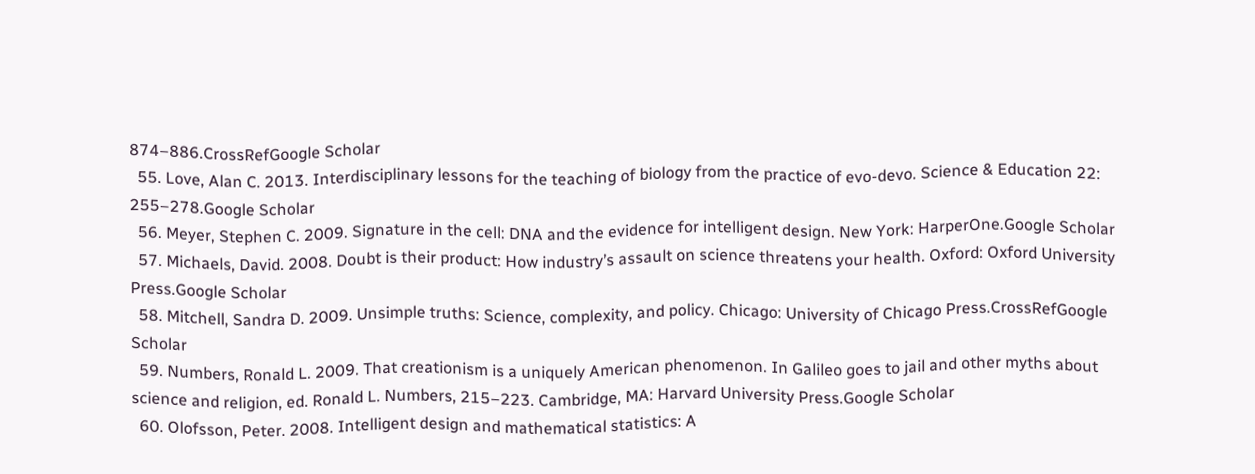874–886.CrossRefGoogle Scholar
  55. Love, Alan C. 2013. Interdisciplinary lessons for the teaching of biology from the practice of evo-devo. Science & Education 22: 255–278.Google Scholar
  56. Meyer, Stephen C. 2009. Signature in the cell: DNA and the evidence for intelligent design. New York: HarperOne.Google Scholar
  57. Michaels, David. 2008. Doubt is their product: How industry’s assault on science threatens your health. Oxford: Oxford University Press.Google Scholar
  58. Mitchell, Sandra D. 2009. Unsimple truths: Science, complexity, and policy. Chicago: University of Chicago Press.CrossRefGoogle Scholar
  59. Numbers, Ronald L. 2009. That creationism is a uniquely American phenomenon. In Galileo goes to jail and other myths about science and religion, ed. Ronald L. Numbers, 215–223. Cambridge, MA: Harvard University Press.Google Scholar
  60. Olofsson, Peter. 2008. Intelligent design and mathematical statistics: A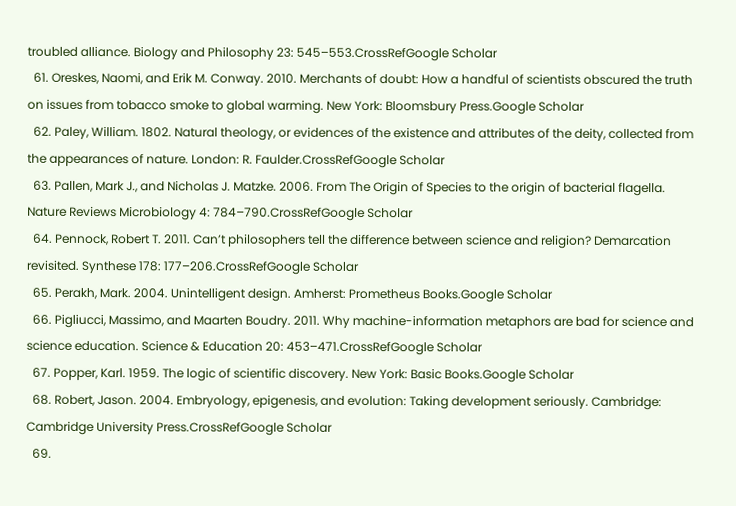troubled alliance. Biology and Philosophy 23: 545–553.CrossRefGoogle Scholar
  61. Oreskes, Naomi, and Erik M. Conway. 2010. Merchants of doubt: How a handful of scientists obscured the truth on issues from tobacco smoke to global warming. New York: Bloomsbury Press.Google Scholar
  62. Paley, William. 1802. Natural theology, or evidences of the existence and attributes of the deity, collected from the appearances of nature. London: R. Faulder.CrossRefGoogle Scholar
  63. Pallen, Mark J., and Nicholas J. Matzke. 2006. From The Origin of Species to the origin of bacterial flagella. Nature Reviews Microbiology 4: 784–790.CrossRefGoogle Scholar
  64. Pennock, Robert T. 2011. Can’t philosophers tell the difference between science and religion? Demarcation revisited. Synthese 178: 177–206.CrossRefGoogle Scholar
  65. Perakh, Mark. 2004. Unintelligent design. Amherst: Prometheus Books.Google Scholar
  66. Pigliucci, Massimo, and Maarten Boudry. 2011. Why machine-information metaphors are bad for science and science education. Science & Education 20: 453–471.CrossRefGoogle Scholar
  67. Popper, Karl. 1959. The logic of scientific discovery. New York: Basic Books.Google Scholar
  68. Robert, Jason. 2004. Embryology, epigenesis, and evolution: Taking development seriously. Cambridge: Cambridge University Press.CrossRefGoogle Scholar
  69.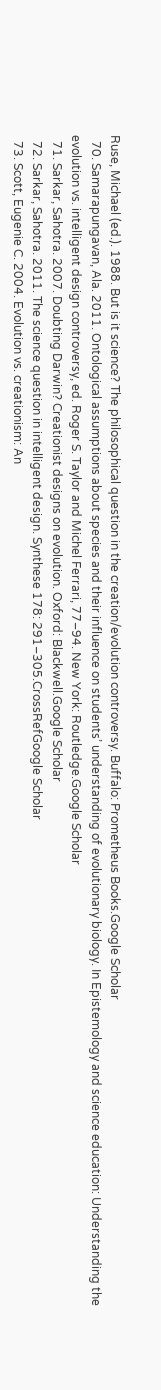Ruse, Michael (ed.). 1988. But is it science? The philosophical question in the creation/evolution controversy. Buffalo: Prometheus Books.Google Scholar
  70. Samarapungavan, Ala. 2011. Ontological assumptions about species and their influence on students’ understanding of evolutionary biology. In Epistemology and science education: Understanding the evolution vs. intelligent design controversy, ed. Roger S. Taylor and Michel Ferrari, 77–94. New York: Routledge.Google Scholar
  71. Sarkar, Sahotra. 2007. Doubting Darwin? Creationist designs on evolution. Oxford: Blackwell.Google Scholar
  72. Sarkar, Sahotra. 2011. The science question in intelligent design. Synthese 178: 291–305.CrossRefGoogle Scholar
  73. Scott, Eugenie C. 2004. Evolution vs. creationism: An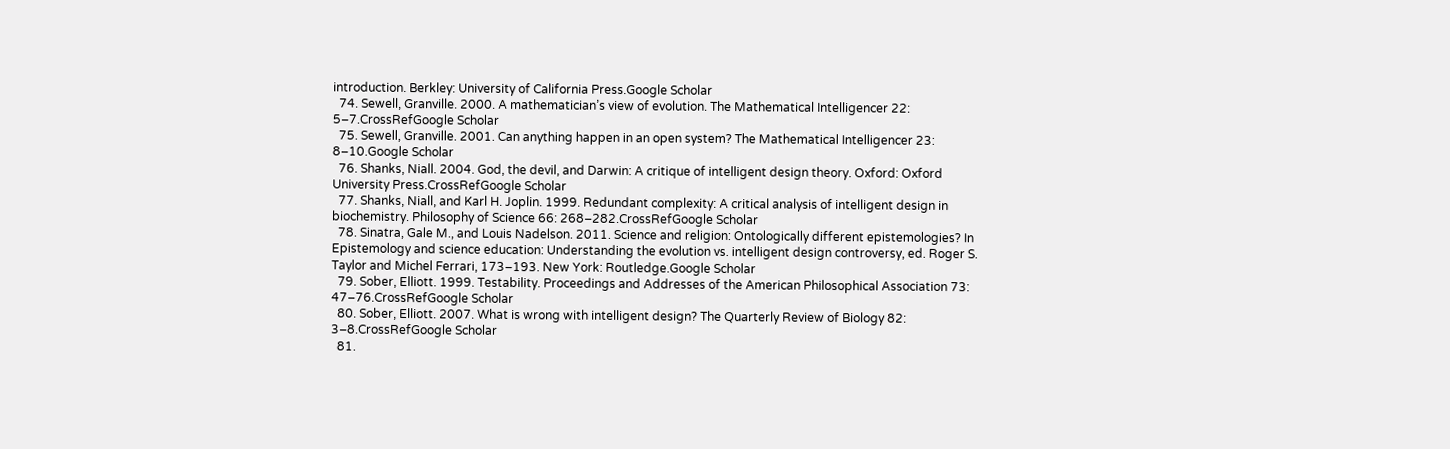introduction. Berkley: University of California Press.Google Scholar
  74. Sewell, Granville. 2000. A mathematician’s view of evolution. The Mathematical Intelligencer 22: 5–7.CrossRefGoogle Scholar
  75. Sewell, Granville. 2001. Can anything happen in an open system? The Mathematical Intelligencer 23: 8–10.Google Scholar
  76. Shanks, Niall. 2004. God, the devil, and Darwin: A critique of intelligent design theory. Oxford: Oxford University Press.CrossRefGoogle Scholar
  77. Shanks, Niall, and Karl H. Joplin. 1999. Redundant complexity: A critical analysis of intelligent design in biochemistry. Philosophy of Science 66: 268–282.CrossRefGoogle Scholar
  78. Sinatra, Gale M., and Louis Nadelson. 2011. Science and religion: Ontologically different epistemologies? In Epistemology and science education: Understanding the evolution vs. intelligent design controversy, ed. Roger S. Taylor and Michel Ferrari, 173–193. New York: Routledge.Google Scholar
  79. Sober, Elliott. 1999. Testability. Proceedings and Addresses of the American Philosophical Association 73: 47–76.CrossRefGoogle Scholar
  80. Sober, Elliott. 2007. What is wrong with intelligent design? The Quarterly Review of Biology 82: 3–8.CrossRefGoogle Scholar
  81.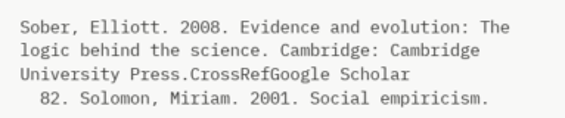Sober, Elliott. 2008. Evidence and evolution: The logic behind the science. Cambridge: Cambridge University Press.CrossRefGoogle Scholar
  82. Solomon, Miriam. 2001. Social empiricism.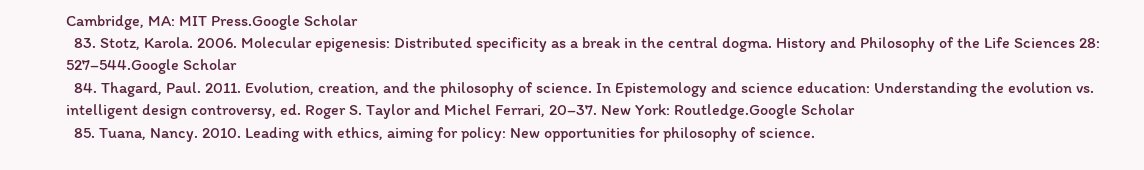Cambridge, MA: MIT Press.Google Scholar
  83. Stotz, Karola. 2006. Molecular epigenesis: Distributed specificity as a break in the central dogma. History and Philosophy of the Life Sciences 28: 527–544.Google Scholar
  84. Thagard, Paul. 2011. Evolution, creation, and the philosophy of science. In Epistemology and science education: Understanding the evolution vs. intelligent design controversy, ed. Roger S. Taylor and Michel Ferrari, 20–37. New York: Routledge.Google Scholar
  85. Tuana, Nancy. 2010. Leading with ethics, aiming for policy: New opportunities for philosophy of science.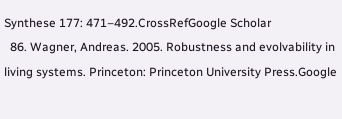Synthese 177: 471–492.CrossRefGoogle Scholar
  86. Wagner, Andreas. 2005. Robustness and evolvability in living systems. Princeton: Princeton University Press.Google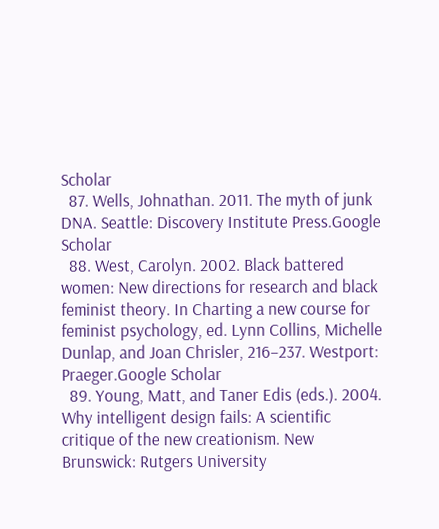Scholar
  87. Wells, Johnathan. 2011. The myth of junk DNA. Seattle: Discovery Institute Press.Google Scholar
  88. West, Carolyn. 2002. Black battered women: New directions for research and black feminist theory. In Charting a new course for feminist psychology, ed. Lynn Collins, Michelle Dunlap, and Joan Chrisler, 216–237. Westport: Praeger.Google Scholar
  89. Young, Matt, and Taner Edis (eds.). 2004. Why intelligent design fails: A scientific critique of the new creationism. New Brunswick: Rutgers University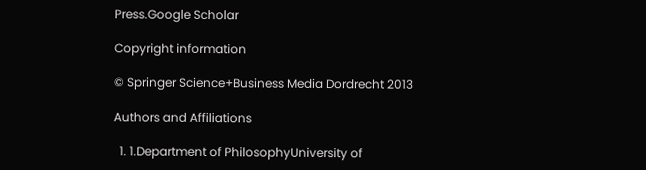Press.Google Scholar

Copyright information

© Springer Science+Business Media Dordrecht 2013

Authors and Affiliations

  1. 1.Department of PhilosophyUniversity of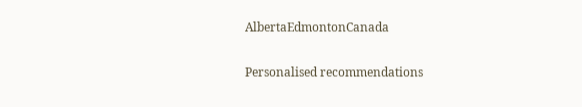AlbertaEdmontonCanada

Personalised recommendations